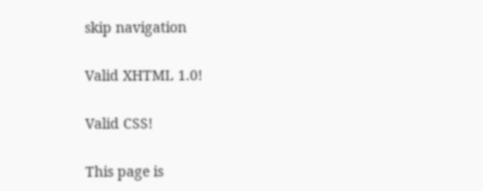skip navigation

Valid XHTML 1.0!

Valid CSS!

This page is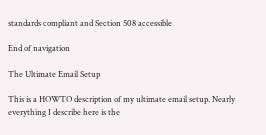standards compliant and Section 508 accessible

End of navigation

The Ultimate Email Setup

This is a HOWTO description of my ultimate email setup. Nearly everything I describe here is the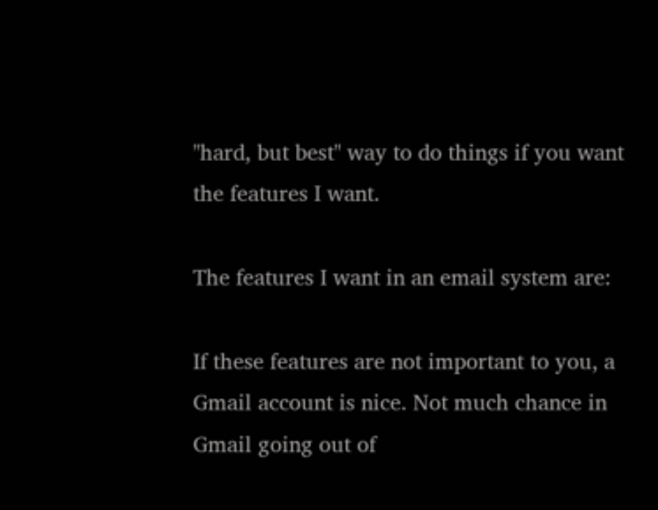"hard, but best" way to do things if you want the features I want.

The features I want in an email system are:

If these features are not important to you, a Gmail account is nice. Not much chance in Gmail going out of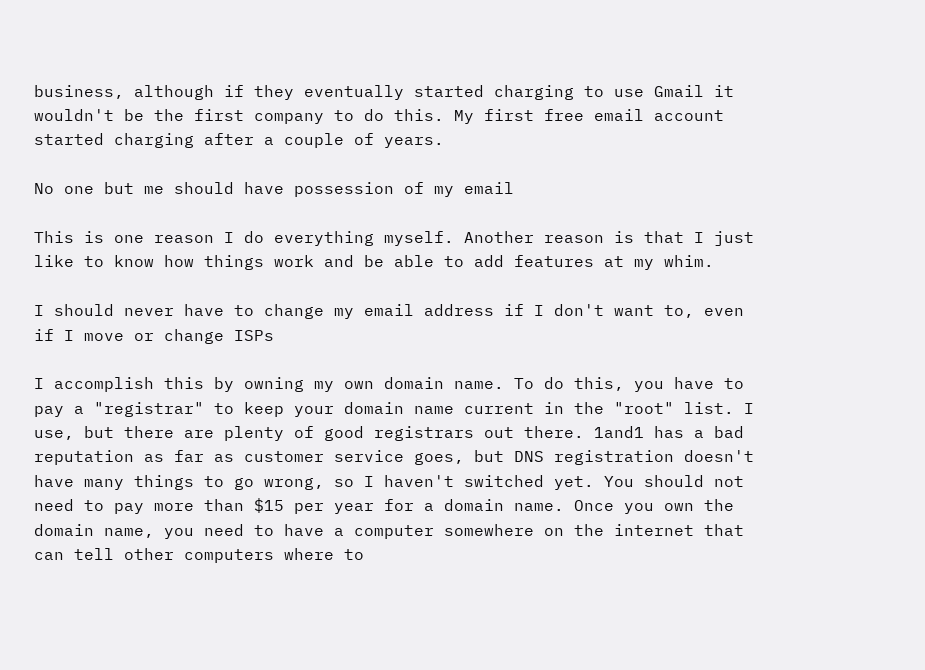business, although if they eventually started charging to use Gmail it wouldn't be the first company to do this. My first free email account started charging after a couple of years.

No one but me should have possession of my email

This is one reason I do everything myself. Another reason is that I just like to know how things work and be able to add features at my whim.

I should never have to change my email address if I don't want to, even if I move or change ISPs

I accomplish this by owning my own domain name. To do this, you have to pay a "registrar" to keep your domain name current in the "root" list. I use, but there are plenty of good registrars out there. 1and1 has a bad reputation as far as customer service goes, but DNS registration doesn't have many things to go wrong, so I haven't switched yet. You should not need to pay more than $15 per year for a domain name. Once you own the domain name, you need to have a computer somewhere on the internet that can tell other computers where to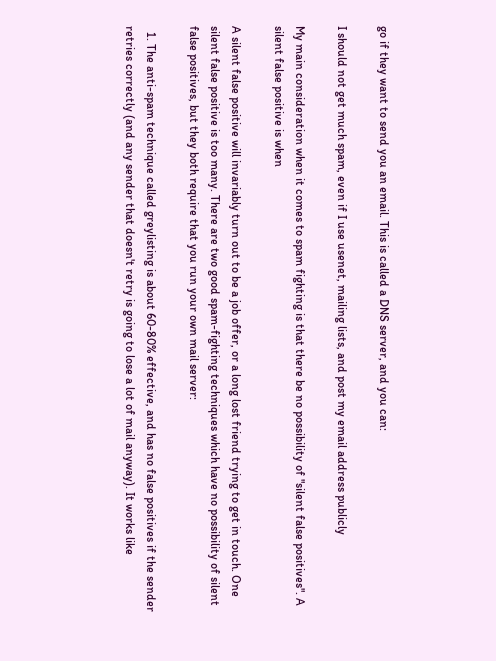go if they want to send you an email. This is called a DNS server, and you can:

I should not get much spam, even if I use usenet, mailing lists, and post my email address publicly

My main consideration when it comes to spam fighting is that there be no possibility of "silent false positives". A silent false positive is when

A silent false positive will invariably turn out to be a job offer, or a long lost friend trying to get in touch. One silent false positive is too many. There are two good spam-fighting techniques which have no possibility of silent false positives, but they both require that you run your own mail server:

  1. The anti-spam technique called greylisting is about 60-80% effective, and has no false positives if the sender retries correctly (and any sender that doesn't retry is going to lose a lot of mail anyway). It works like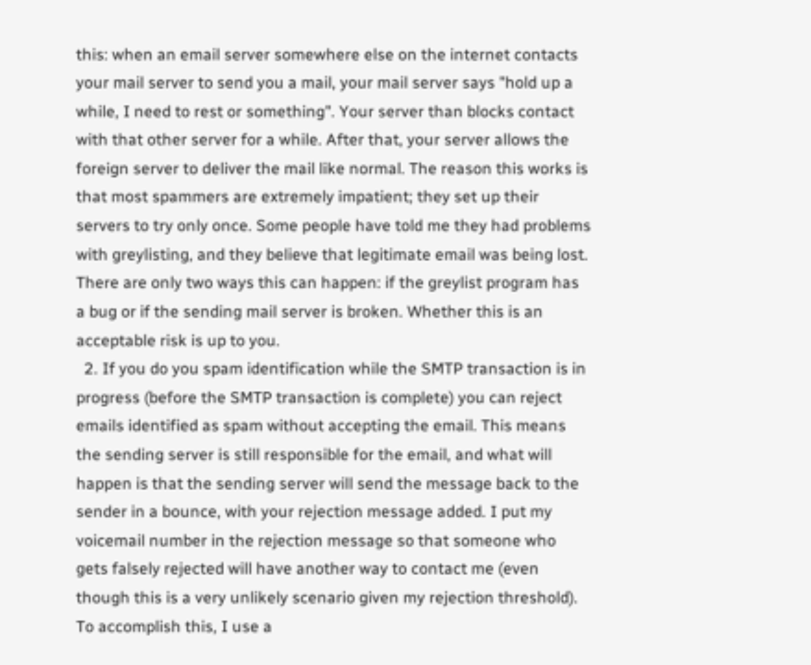this: when an email server somewhere else on the internet contacts your mail server to send you a mail, your mail server says "hold up a while, I need to rest or something". Your server than blocks contact with that other server for a while. After that, your server allows the foreign server to deliver the mail like normal. The reason this works is that most spammers are extremely impatient; they set up their servers to try only once. Some people have told me they had problems with greylisting, and they believe that legitimate email was being lost. There are only two ways this can happen: if the greylist program has a bug or if the sending mail server is broken. Whether this is an acceptable risk is up to you.
  2. If you do you spam identification while the SMTP transaction is in progress (before the SMTP transaction is complete) you can reject emails identified as spam without accepting the email. This means the sending server is still responsible for the email, and what will happen is that the sending server will send the message back to the sender in a bounce, with your rejection message added. I put my voicemail number in the rejection message so that someone who gets falsely rejected will have another way to contact me (even though this is a very unlikely scenario given my rejection threshold). To accomplish this, I use a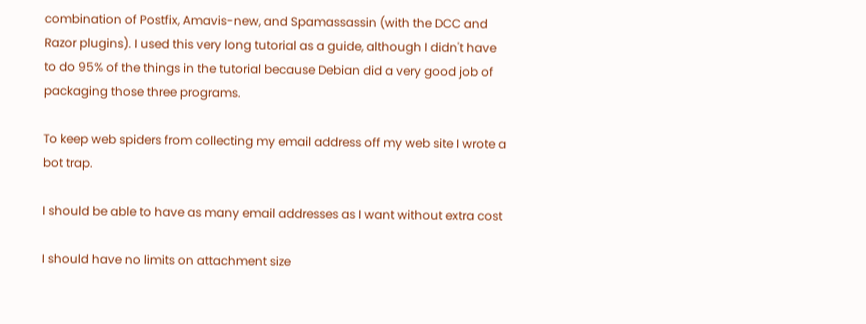combination of Postfix, Amavis-new, and Spamassassin (with the DCC and Razor plugins). I used this very long tutorial as a guide, although I didn't have to do 95% of the things in the tutorial because Debian did a very good job of packaging those three programs.

To keep web spiders from collecting my email address off my web site I wrote a bot trap.

I should be able to have as many email addresses as I want without extra cost

I should have no limits on attachment size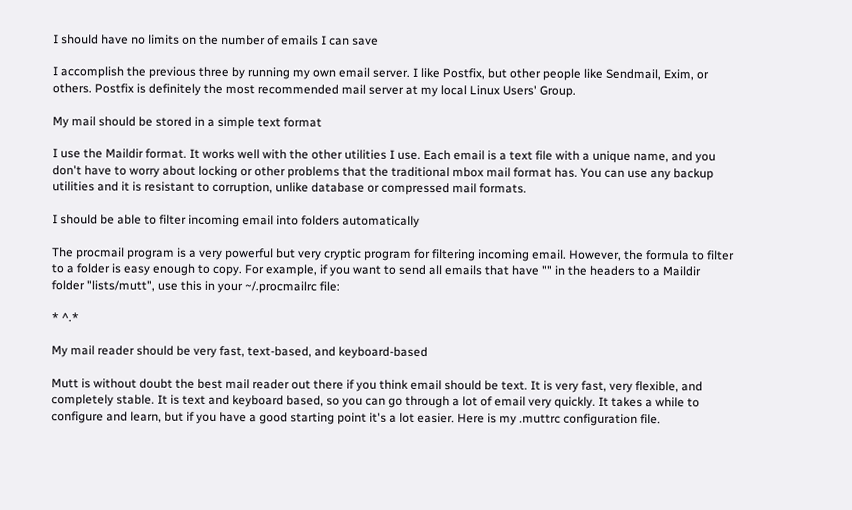I should have no limits on the number of emails I can save

I accomplish the previous three by running my own email server. I like Postfix, but other people like Sendmail, Exim, or others. Postfix is definitely the most recommended mail server at my local Linux Users' Group.

My mail should be stored in a simple text format

I use the Maildir format. It works well with the other utilities I use. Each email is a text file with a unique name, and you don't have to worry about locking or other problems that the traditional mbox mail format has. You can use any backup utilities and it is resistant to corruption, unlike database or compressed mail formats.

I should be able to filter incoming email into folders automatically

The procmail program is a very powerful but very cryptic program for filtering incoming email. However, the formula to filter to a folder is easy enough to copy. For example, if you want to send all emails that have "" in the headers to a Maildir folder "lists/mutt", use this in your ~/.procmailrc file:

* ^.*

My mail reader should be very fast, text-based, and keyboard-based

Mutt is without doubt the best mail reader out there if you think email should be text. It is very fast, very flexible, and completely stable. It is text and keyboard based, so you can go through a lot of email very quickly. It takes a while to configure and learn, but if you have a good starting point it's a lot easier. Here is my .muttrc configuration file.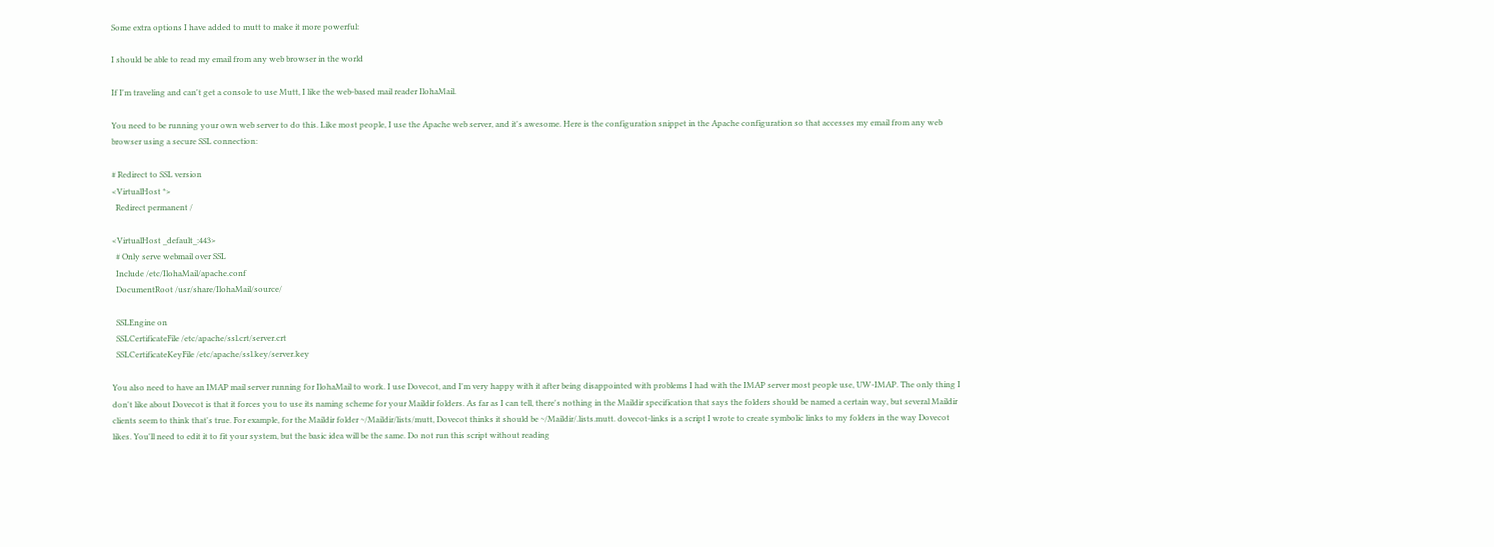Some extra options I have added to mutt to make it more powerful:

I should be able to read my email from any web browser in the world

If I'm traveling and can't get a console to use Mutt, I like the web-based mail reader IlohaMail.

You need to be running your own web server to do this. Like most people, I use the Apache web server, and it's awesome. Here is the configuration snippet in the Apache configuration so that accesses my email from any web browser using a secure SSL connection:

# Redirect to SSL version
<VirtualHost *>
  Redirect permanent /

<VirtualHost _default_:443>
  # Only serve webmail over SSL
  Include /etc/IlohaMail/apache.conf
  DocumentRoot /usr/share/IlohaMail/source/

  SSLEngine on
  SSLCertificateFile /etc/apache/ssl.crt/server.crt
  SSLCertificateKeyFile /etc/apache/ssl.key/server.key

You also need to have an IMAP mail server running for IlohaMail to work. I use Dovecot, and I'm very happy with it after being disappointed with problems I had with the IMAP server most people use, UW-IMAP. The only thing I don't like about Dovecot is that it forces you to use its naming scheme for your Maildir folders. As far as I can tell, there's nothing in the Maildir specification that says the folders should be named a certain way, but several Maildir clients seem to think that's true. For example, for the Maildir folder ~/Maildir/lists/mutt, Dovecot thinks it should be ~/Maildir/.lists.mutt. dovecot-links is a script I wrote to create symbolic links to my folders in the way Dovecot likes. You'll need to edit it to fit your system, but the basic idea will be the same. Do not run this script without reading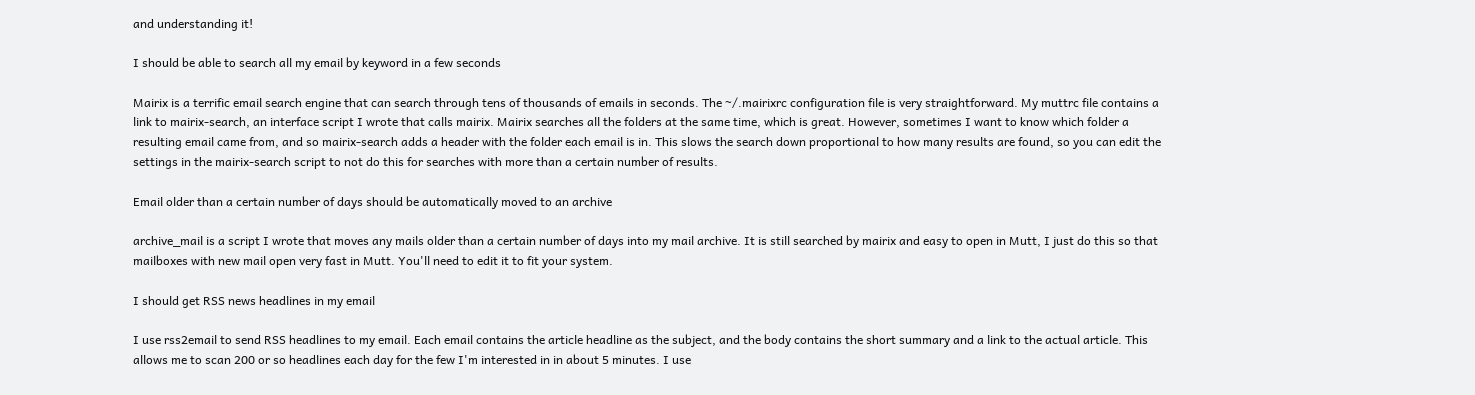and understanding it!

I should be able to search all my email by keyword in a few seconds

Mairix is a terrific email search engine that can search through tens of thousands of emails in seconds. The ~/.mairixrc configuration file is very straightforward. My muttrc file contains a link to mairix-search, an interface script I wrote that calls mairix. Mairix searches all the folders at the same time, which is great. However, sometimes I want to know which folder a resulting email came from, and so mairix-search adds a header with the folder each email is in. This slows the search down proportional to how many results are found, so you can edit the settings in the mairix-search script to not do this for searches with more than a certain number of results.

Email older than a certain number of days should be automatically moved to an archive

archive_mail is a script I wrote that moves any mails older than a certain number of days into my mail archive. It is still searched by mairix and easy to open in Mutt, I just do this so that mailboxes with new mail open very fast in Mutt. You'll need to edit it to fit your system.

I should get RSS news headlines in my email

I use rss2email to send RSS headlines to my email. Each email contains the article headline as the subject, and the body contains the short summary and a link to the actual article. This allows me to scan 200 or so headlines each day for the few I'm interested in in about 5 minutes. I use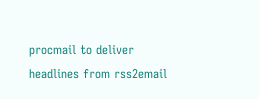procmail to deliver headlines from rss2email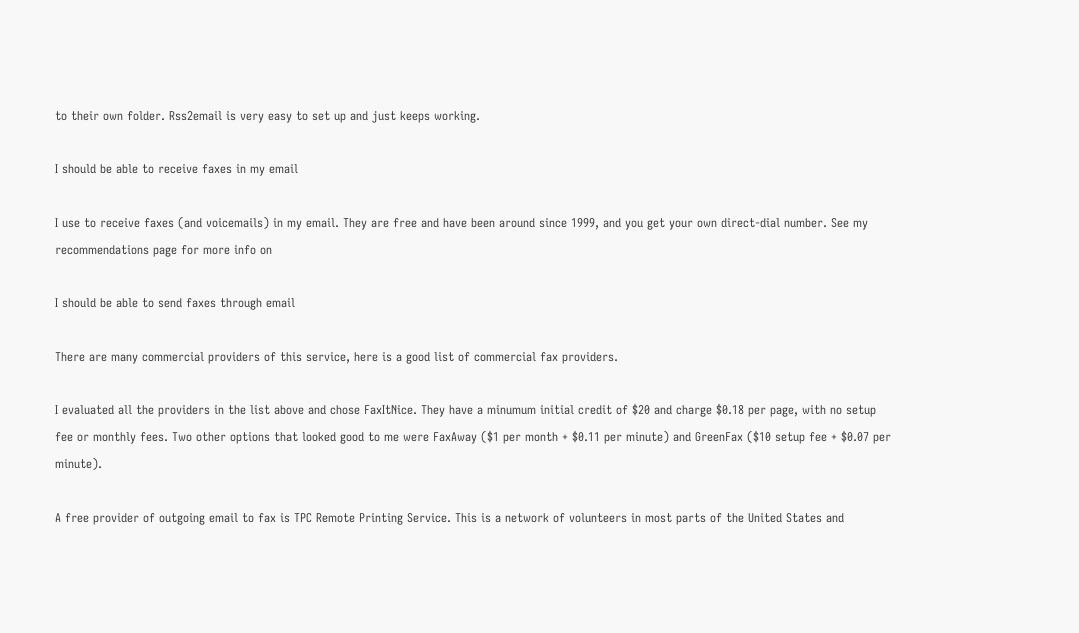to their own folder. Rss2email is very easy to set up and just keeps working.

I should be able to receive faxes in my email

I use to receive faxes (and voicemails) in my email. They are free and have been around since 1999, and you get your own direct-dial number. See my recommendations page for more info on

I should be able to send faxes through email

There are many commercial providers of this service, here is a good list of commercial fax providers.

I evaluated all the providers in the list above and chose FaxItNice. They have a minumum initial credit of $20 and charge $0.18 per page, with no setup fee or monthly fees. Two other options that looked good to me were FaxAway ($1 per month + $0.11 per minute) and GreenFax ($10 setup fee + $0.07 per minute).

A free provider of outgoing email to fax is TPC Remote Printing Service. This is a network of volunteers in most parts of the United States and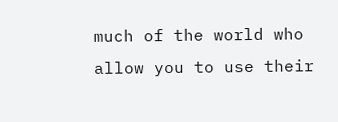much of the world who allow you to use their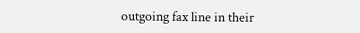outgoing fax line in their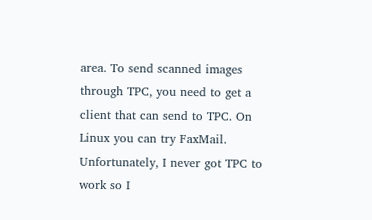area. To send scanned images through TPC, you need to get a client that can send to TPC. On Linux you can try FaxMail. Unfortunately, I never got TPC to work so I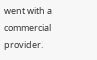went with a commercial provider.